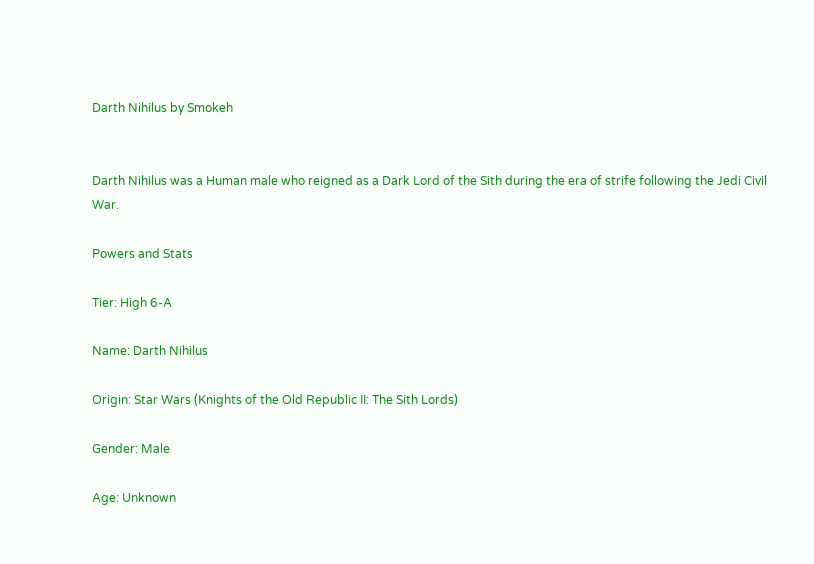Darth Nihilus by Smokeh


Darth Nihilus was a Human male who reigned as a Dark Lord of the Sith during the era of strife following the Jedi Civil War.

Powers and Stats

Tier: High 6-A

Name: Darth Nihilus

Origin: Star Wars (Knights of the Old Republic II: The Sith Lords)

Gender: Male

Age: Unknown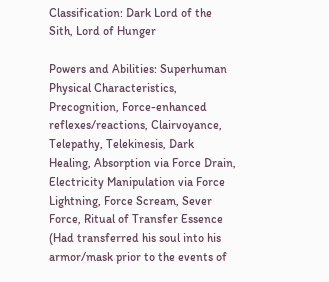Classification: Dark Lord of the Sith, Lord of Hunger

Powers and Abilities: Superhuman Physical Characteristics, Precognition, Force-enhanced reflexes/reactions, Clairvoyance, Telepathy, Telekinesis, Dark Healing, Absorption via Force Drain, Electricity Manipulation via Force Lightning, Force Scream, Sever Force, Ritual of Transfer Essence (Had transferred his soul into his armor/mask prior to the events of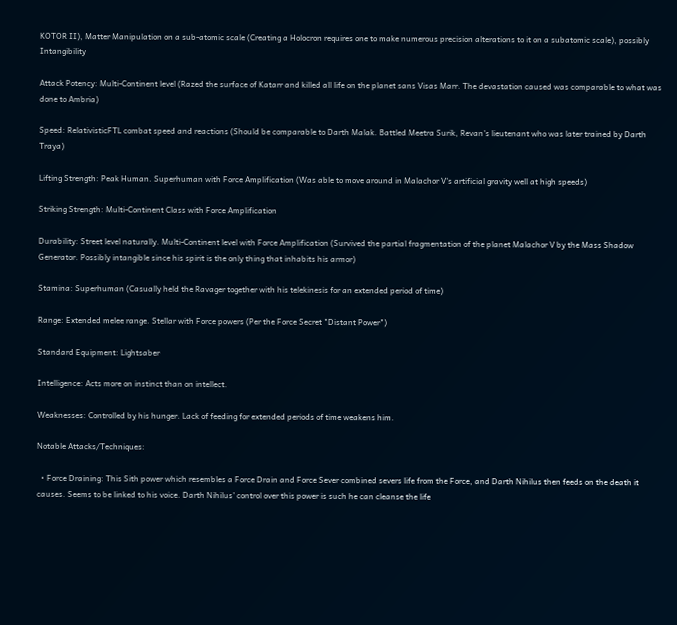KOTOR II), Matter Manipulation on a sub-atomic scale (Creating a Holocron requires one to make numerous precision alterations to it on a subatomic scale), possibly Intangibility

Attack Potency: Multi-Continent level (Razed the surface of Katarr and killed all life on the planet sans Visas Marr. The devastation caused was comparable to what was done to Ambria)

Speed: RelativisticFTL combat speed and reactions (Should be comparable to Darth Malak. Battled Meetra Surik, Revan's lieutenant who was later trained by Darth Traya)

Lifting Strength: Peak Human. Superhuman with Force Amplification (Was able to move around in Malachor V's artificial gravity well at high speeds)

Striking Strength: Multi-Continent Class with Force Amplification

Durability: Street level naturally. Multi-Continent level with Force Amplification (Survived the partial fragmentation of the planet Malachor V by the Mass Shadow Generator. Possibly intangible since his spirit is the only thing that inhabits his armor)

Stamina: Superhuman (Casually held the Ravager together with his telekinesis for an extended period of time)

Range: Extended melee range. Stellar with Force powers (Per the Force Secret "Distant Power")

Standard Equipment: Lightsaber

Intelligence: Acts more on instinct than on intellect.

Weaknesses: Controlled by his hunger. Lack of feeding for extended periods of time weakens him.

Notable Attacks/Techniques:

  • Force Draining: This Sith power which resembles a Force Drain and Force Sever combined severs life from the Force, and Darth Nihilus then feeds on the death it causes. Seems to be linked to his voice. Darth Nihilus’ control over this power is such he can cleanse the life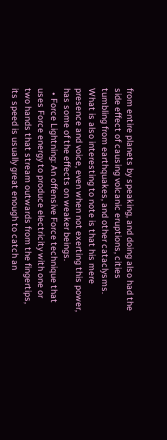from entire planets by speaking, and doing also had the side effect of causing volcanic eruptions, cities tumbling from earthquakes, and other cataclysms. What is also interesting to note is that his mere presence and voice, even when not exerting this power, has some of the effects on weaker beings.
  • Force Lightning: An offensive Force technique that uses Force energy to produce electricity with one or two hands that stream outwards from the fingertips, its speed is usually great enough to catch an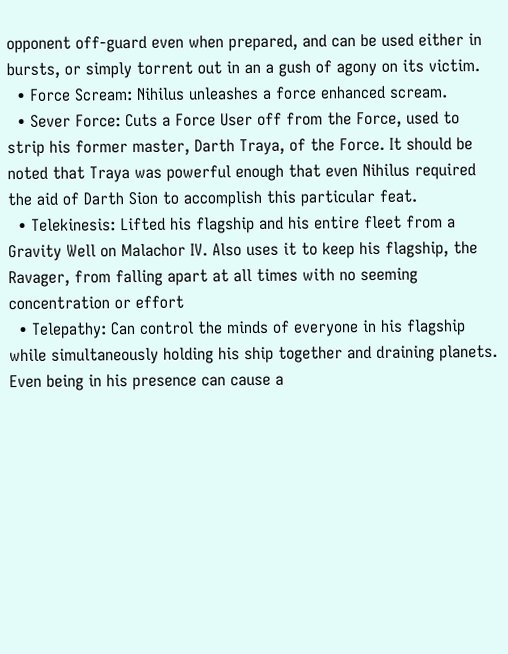opponent off-guard even when prepared, and can be used either in bursts, or simply torrent out in an a gush of agony on its victim.
  • Force Scream: Nihilus unleashes a force enhanced scream.
  • Sever Force: Cuts a Force User off from the Force, used to strip his former master, Darth Traya, of the Force. It should be noted that Traya was powerful enough that even Nihilus required the aid of Darth Sion to accomplish this particular feat.
  • Telekinesis: Lifted his flagship and his entire fleet from a Gravity Well on Malachor IV. Also uses it to keep his flagship, the Ravager, from falling apart at all times with no seeming concentration or effort
  • Telepathy: Can control the minds of everyone in his flagship while simultaneously holding his ship together and draining planets. Even being in his presence can cause a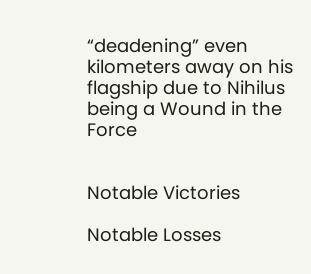“deadening” even kilometers away on his flagship due to Nihilus being a Wound in the Force


Notable Victories

Notable Losses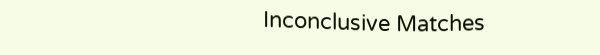Inconclusive Matches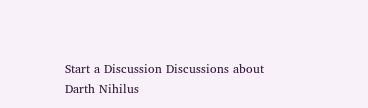Start a Discussion Discussions about Darth Nihilus